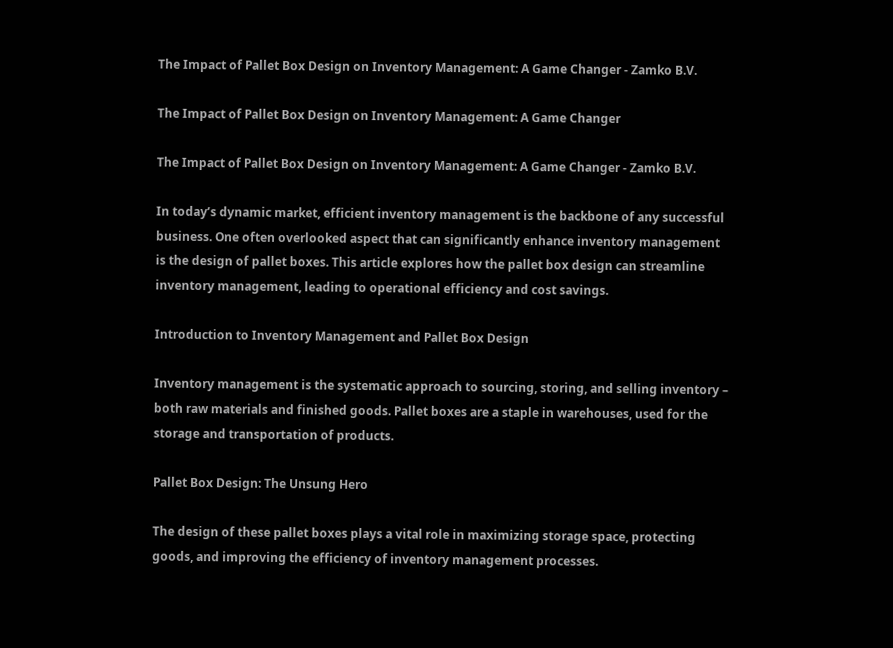The Impact of Pallet Box Design on Inventory Management: A Game Changer - Zamko B.V.

The Impact of Pallet Box Design on Inventory Management: A Game Changer

The Impact of Pallet Box Design on Inventory Management: A Game Changer - Zamko B.V.

In today’s dynamic market, efficient inventory management is the backbone of any successful business. One often overlooked aspect that can significantly enhance inventory management is the design of pallet boxes. This article explores how the pallet box design can streamline inventory management, leading to operational efficiency and cost savings.

Introduction to Inventory Management and Pallet Box Design

Inventory management is the systematic approach to sourcing, storing, and selling inventory – both raw materials and finished goods. Pallet boxes are a staple in warehouses, used for the storage and transportation of products.

Pallet Box Design: The Unsung Hero

The design of these pallet boxes plays a vital role in maximizing storage space, protecting goods, and improving the efficiency of inventory management processes.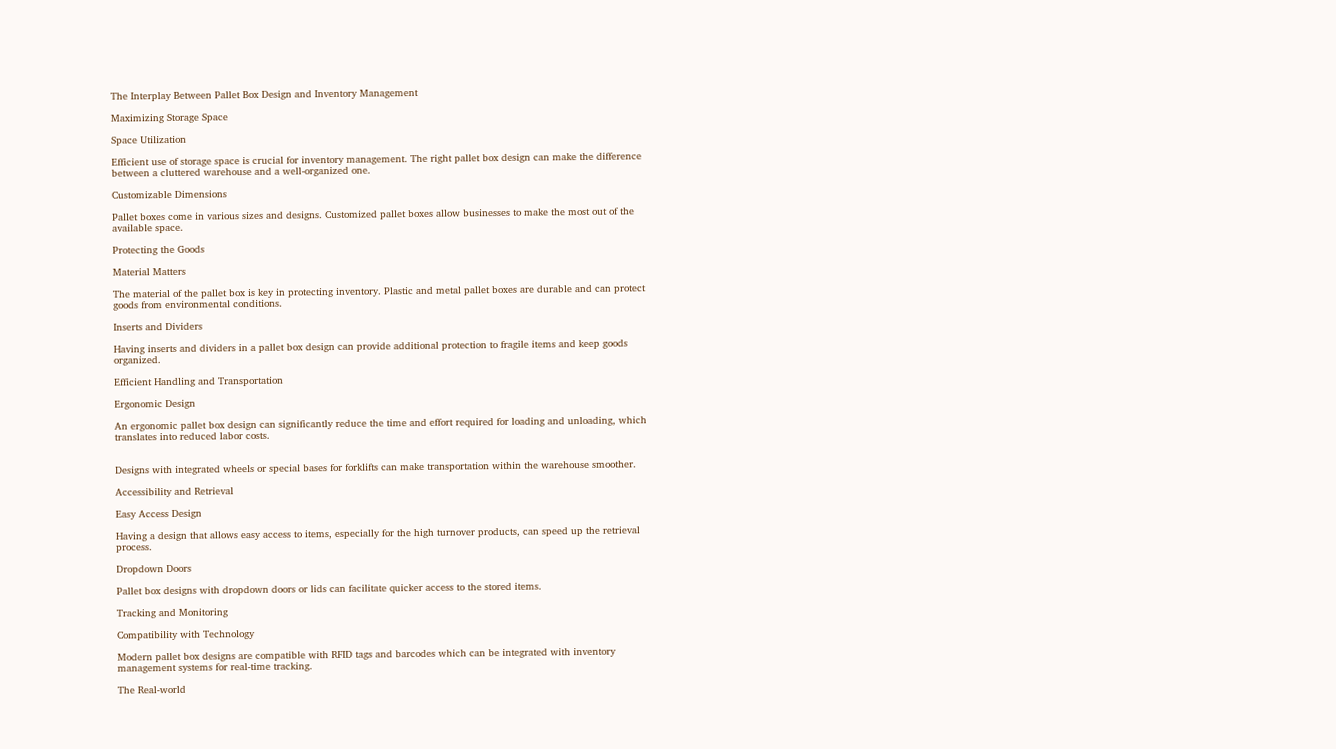The Interplay Between Pallet Box Design and Inventory Management

Maximizing Storage Space

Space Utilization

Efficient use of storage space is crucial for inventory management. The right pallet box design can make the difference between a cluttered warehouse and a well-organized one.

Customizable Dimensions

Pallet boxes come in various sizes and designs. Customized pallet boxes allow businesses to make the most out of the available space.

Protecting the Goods

Material Matters

The material of the pallet box is key in protecting inventory. Plastic and metal pallet boxes are durable and can protect goods from environmental conditions.

Inserts and Dividers

Having inserts and dividers in a pallet box design can provide additional protection to fragile items and keep goods organized.

Efficient Handling and Transportation

Ergonomic Design

An ergonomic pallet box design can significantly reduce the time and effort required for loading and unloading, which translates into reduced labor costs.


Designs with integrated wheels or special bases for forklifts can make transportation within the warehouse smoother.

Accessibility and Retrieval

Easy Access Design

Having a design that allows easy access to items, especially for the high turnover products, can speed up the retrieval process.

Dropdown Doors

Pallet box designs with dropdown doors or lids can facilitate quicker access to the stored items.

Tracking and Monitoring

Compatibility with Technology

Modern pallet box designs are compatible with RFID tags and barcodes which can be integrated with inventory management systems for real-time tracking.

The Real-world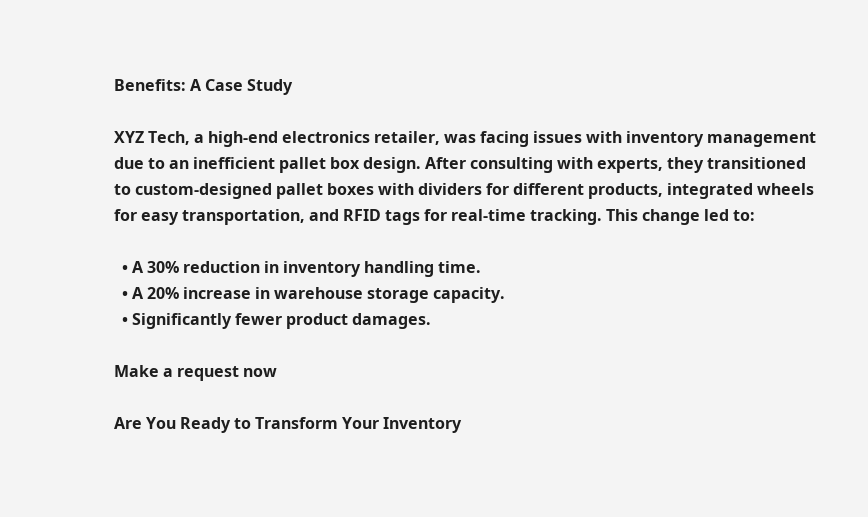Benefits: A Case Study

XYZ Tech, a high-end electronics retailer, was facing issues with inventory management due to an inefficient pallet box design. After consulting with experts, they transitioned to custom-designed pallet boxes with dividers for different products, integrated wheels for easy transportation, and RFID tags for real-time tracking. This change led to:

  • A 30% reduction in inventory handling time.
  • A 20% increase in warehouse storage capacity.
  • Significantly fewer product damages.

Make a request now

Are You Ready to Transform Your Inventory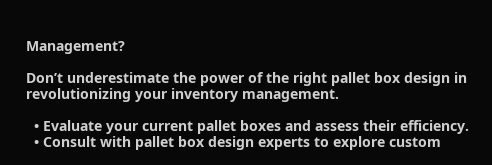Management?

Don’t underestimate the power of the right pallet box design in revolutionizing your inventory management.

  • Evaluate your current pallet boxes and assess their efficiency.
  • Consult with pallet box design experts to explore custom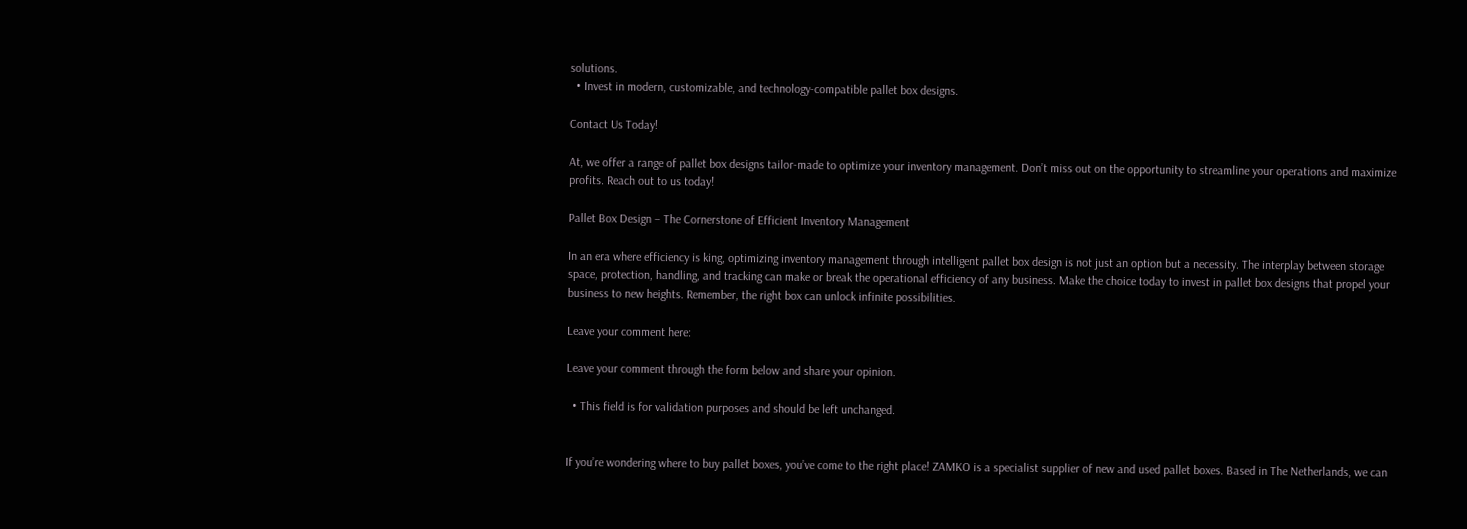solutions.
  • Invest in modern, customizable, and technology-compatible pallet box designs.

Contact Us Today!

At, we offer a range of pallet box designs tailor-made to optimize your inventory management. Don’t miss out on the opportunity to streamline your operations and maximize profits. Reach out to us today!

Pallet Box Design – The Cornerstone of Efficient Inventory Management

In an era where efficiency is king, optimizing inventory management through intelligent pallet box design is not just an option but a necessity. The interplay between storage space, protection, handling, and tracking can make or break the operational efficiency of any business. Make the choice today to invest in pallet box designs that propel your business to new heights. Remember, the right box can unlock infinite possibilities.

Leave your comment here:

Leave your comment through the form below and share your opinion.

  • This field is for validation purposes and should be left unchanged.


If you’re wondering where to buy pallet boxes, you’ve come to the right place! ZAMKO is a specialist supplier of new and used pallet boxes. Based in The Netherlands, we can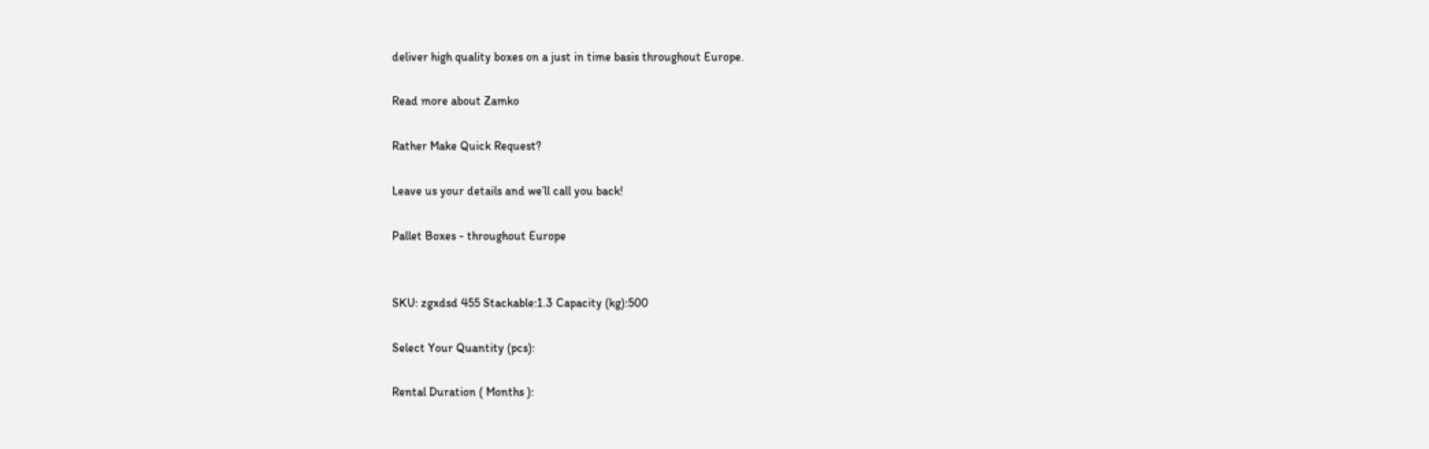deliver high quality boxes on a just in time basis throughout Europe.

Read more about Zamko

Rather Make Quick Request?

Leave us your details and we’ll call you back!

Pallet Boxes - throughout Europe


SKU: zgxdsd 455 Stackable:1.3 Capacity (kg):500

Select Your Quantity (pcs):

Rental Duration ( Months ):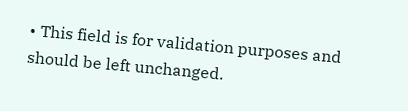• This field is for validation purposes and should be left unchanged.